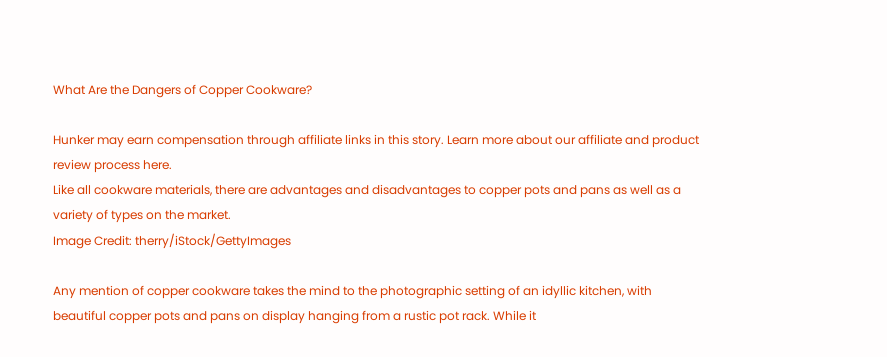What Are the Dangers of Copper Cookware?

Hunker may earn compensation through affiliate links in this story. Learn more about our affiliate and product review process here.
Like all cookware materials, there are advantages and disadvantages to copper pots and pans as well as a variety of types on the market.
Image Credit: therry/iStock/GettyImages

Any mention of copper cookware takes the mind to the photographic setting of an idyllic kitchen, with beautiful copper pots and pans on display hanging from a rustic pot rack. While it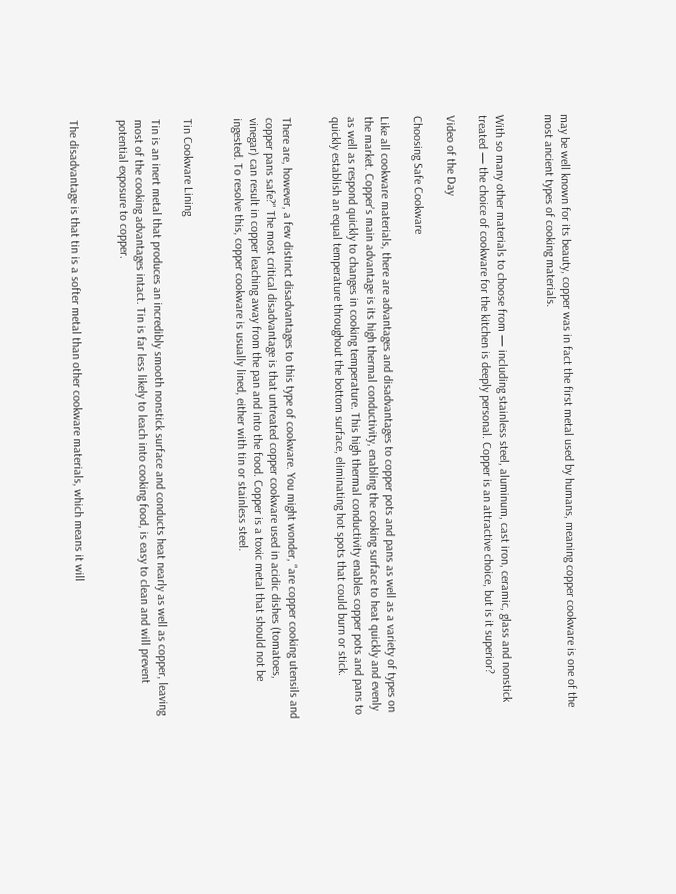may be well known for its beauty, copper was in fact the first metal used by humans, meaning copper cookware is one of the most ancient types of cooking materials.


With so many other materials to choose from — including stainless steel, aluminum, cast iron, ceramic, glass and nonstick treated — the choice of cookware for the kitchen is deeply personal. Copper is an attractive choice, but is it superior?

Video of the Day

Choosing Safe Cookware

Like all cookware materials, there are advantages and disadvantages to copper pots and pans as well as a variety of types on the market. Copper's main advantage is its high thermal conductivity, enabling the cooking surface to heat quickly and evenly as well as respond quickly to changes in cooking temperature. This high thermal conductivity enables copper pots and pans to quickly establish an equal temperature throughout the bottom surface, eliminating hot spots that could burn or stick.


There are, however, a few distinct disadvantages to this type of cookware. You might wonder, "are copper cooking utensils and copper pans safe?" The most critical disadvantage is that untreated copper cookware used in acidic dishes (tomatoes, vinegar) can result in copper leaching away from the pan and into the food. Copper is a toxic metal that should not be ingested. To resolve this, copper cookware is usually lined, either with tin or stainless steel.


Tin Cookware Lining

Tin is an inert metal that produces an incredibly smooth nonstick surface and conducts heat nearly as well as copper, leaving most of the cooking advantages intact. Tin is far less likely to leach into cooking food, is easy to clean and will prevent potential exposure to copper.


The disadvantage is that tin is a softer metal than other cookware materials, which means it will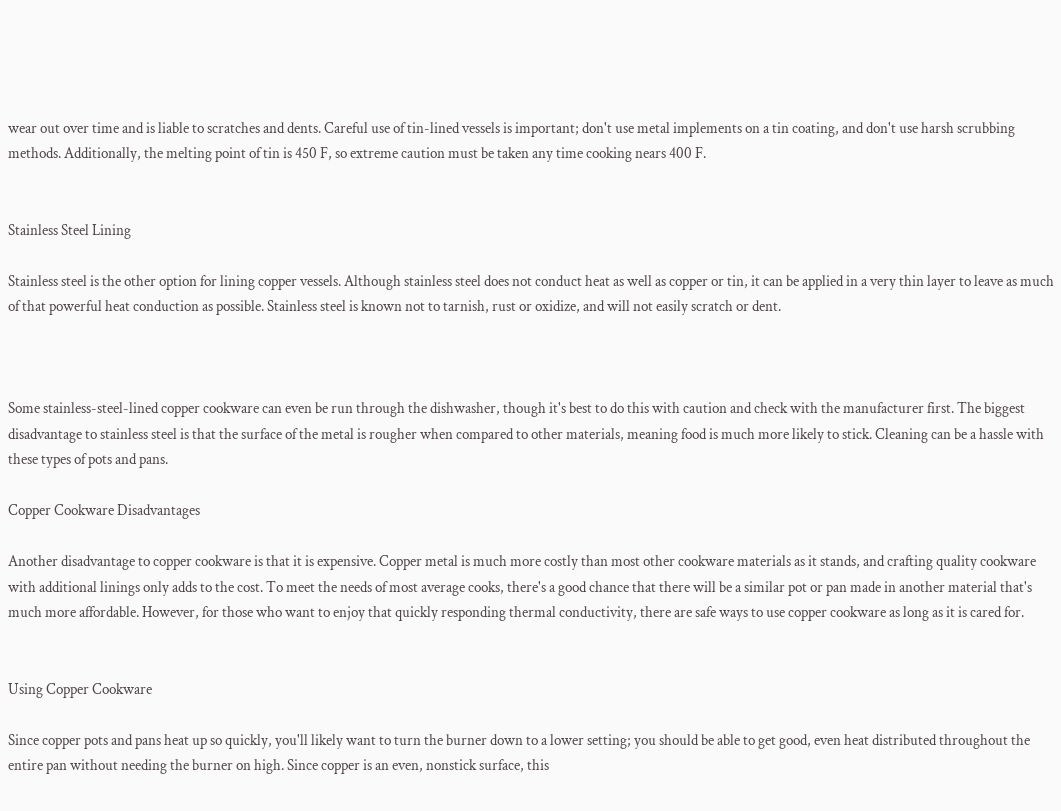wear out over time and is liable to scratches and dents. Careful use of tin-lined vessels is important; don't use metal implements on a tin coating, and don't use harsh scrubbing methods. Additionally, the melting point of tin is 450 F, so extreme caution must be taken any time cooking nears 400 F.


Stainless Steel Lining

Stainless steel is the other option for lining copper vessels. Although stainless steel does not conduct heat as well as copper or tin, it can be applied in a very thin layer to leave as much of that powerful heat conduction as possible. Stainless steel is known not to tarnish, rust or oxidize, and will not easily scratch or dent.



Some stainless-steel-lined copper cookware can even be run through the dishwasher, though it's best to do this with caution and check with the manufacturer first. The biggest disadvantage to stainless steel is that the surface of the metal is rougher when compared to other materials, meaning food is much more likely to stick. Cleaning can be a hassle with these types of pots and pans.

Copper Cookware Disadvantages

Another disadvantage to copper cookware is that it is expensive. Copper metal is much more costly than most other cookware materials as it stands, and crafting quality cookware with additional linings only adds to the cost. To meet the needs of most average cooks, there's a good chance that there will be a similar pot or pan made in another material that's much more affordable. However, for those who want to enjoy that quickly responding thermal conductivity, there are safe ways to use copper cookware as long as it is cared for.


Using Copper Cookware

Since copper pots and pans heat up so quickly, you'll likely want to turn the burner down to a lower setting; you should be able to get good, even heat distributed throughout the entire pan without needing the burner on high. Since copper is an even, nonstick surface, this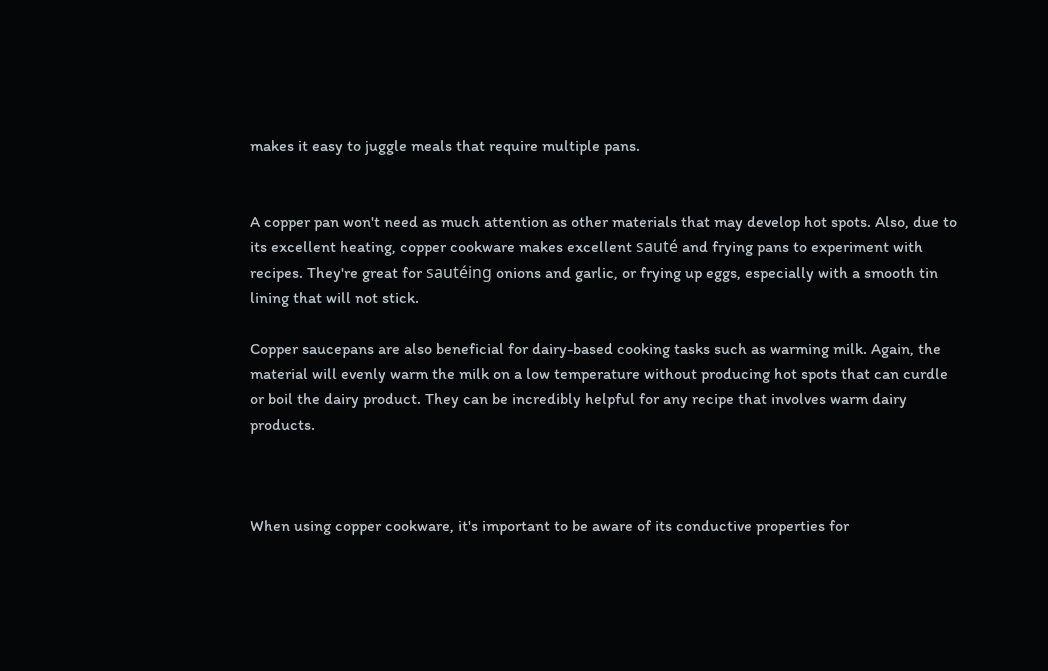makes it easy to juggle meals that require multiple pans.


A copper pan won't need as much attention as other materials that may develop hot spots. Also, due to its excellent heating, copper cookware makes excellent sauté and frying pans to experiment with recipes. They're great for sautéing onions and garlic, or frying up eggs, especially with a smooth tin lining that will not stick.

Copper saucepans are also beneficial for dairy-based cooking tasks such as warming milk. Again, the material will evenly warm the milk on a low temperature without producing hot spots that can curdle or boil the dairy product. They can be incredibly helpful for any recipe that involves warm dairy products.



When using copper cookware, it's important to be aware of its conductive properties for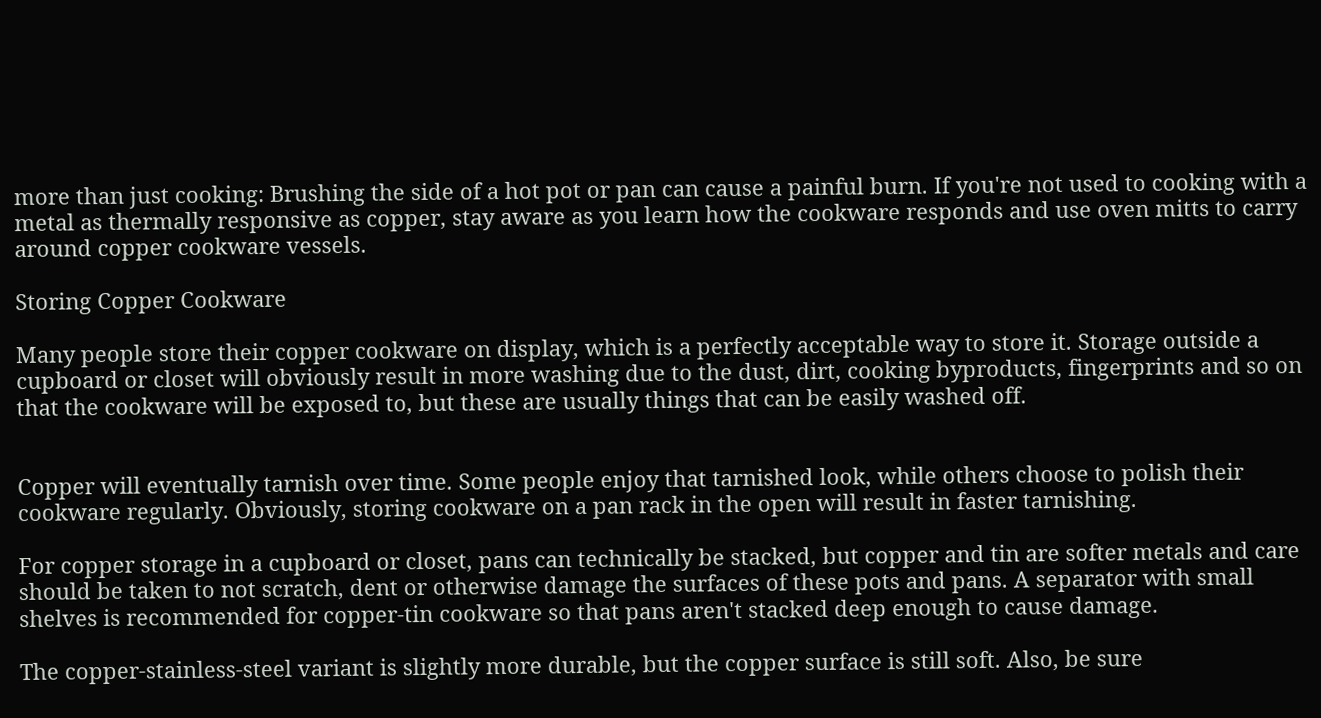more than just cooking: Brushing the side of a hot pot or pan can cause a painful burn. If you're not used to cooking with a metal as thermally responsive as copper, stay aware as you learn how the cookware responds and use oven mitts to carry around copper cookware vessels.

Storing Copper Cookware

Many people store their copper cookware on display, which is a perfectly acceptable way to store it. Storage outside a cupboard or closet will obviously result in more washing due to the dust, dirt, cooking byproducts, fingerprints and so on that the cookware will be exposed to, but these are usually things that can be easily washed off.


Copper will eventually tarnish over time. Some people enjoy that tarnished look, while others choose to polish their cookware regularly. Obviously, storing cookware on a pan rack in the open will result in faster tarnishing.

For copper storage in a cupboard or closet, pans can technically be stacked, but copper and tin are softer metals and care should be taken to not scratch, dent or otherwise damage the surfaces of these pots and pans. A separator with small shelves is recommended for copper-tin cookware so that pans aren't stacked deep enough to cause damage.

The copper-stainless-steel variant is slightly more durable, but the copper surface is still soft. Also, be sure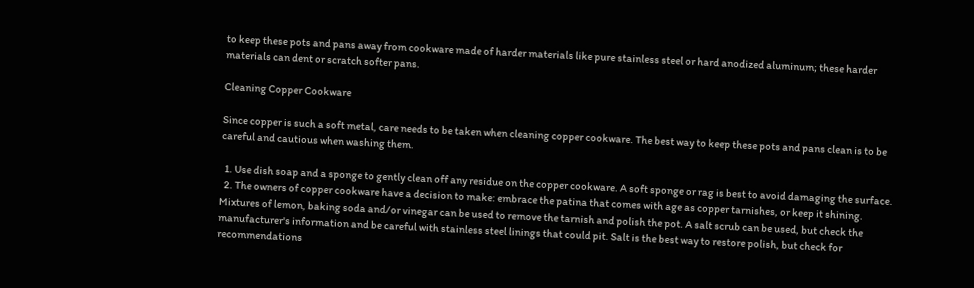to keep these pots and pans away from cookware made of harder materials like pure stainless steel or hard anodized aluminum; these harder materials can dent or scratch softer pans.

Cleaning Copper Cookware

Since copper is such a soft metal, care needs to be taken when cleaning copper cookware. The best way to keep these pots and pans clean is to be careful and cautious when washing them.

  1. Use dish soap and a sponge to gently clean off any residue on the copper cookware. A soft sponge or rag is best to avoid damaging the surface.
  2. The owners of copper cookware have a decision to make: embrace the patina that comes with age as copper tarnishes, or keep it shining. Mixtures of lemon, baking soda and/or vinegar can be used to remove the tarnish and polish the pot. A salt scrub can be used, but check the manufacturer's information and be careful with stainless steel linings that could pit. Salt is the best way to restore polish, but check for recommendations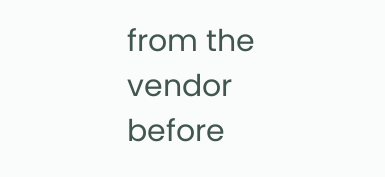from the vendor before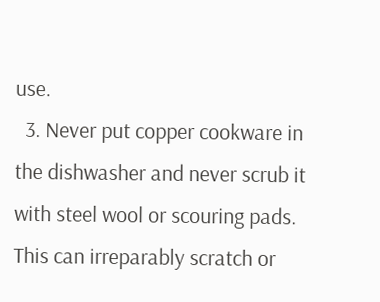use.
  3. Never put copper cookware in the dishwasher and never scrub it with steel wool or scouring pads. This can irreparably scratch or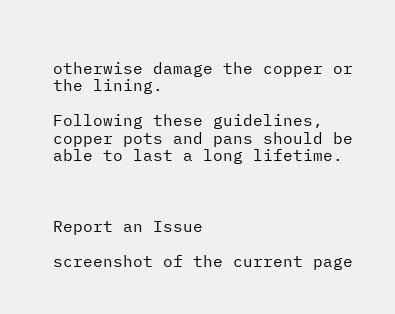otherwise damage the copper or the lining.

Following these guidelines, copper pots and pans should be able to last a long lifetime.



Report an Issue

screenshot of the current page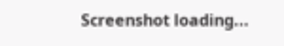Screenshot loading...